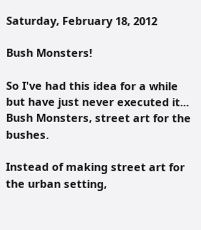Saturday, February 18, 2012

Bush Monsters!

So I've had this idea for a while but have just never executed it... Bush Monsters, street art for the bushes.

Instead of making street art for the urban setting,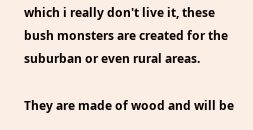which i really don't live it, these bush monsters are created for the suburban or even rural areas.

They are made of wood and will be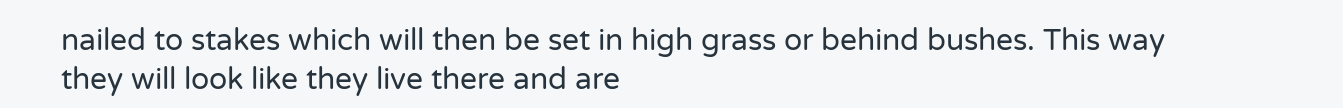nailed to stakes which will then be set in high grass or behind bushes. This way they will look like they live there and are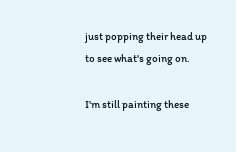just popping their head up to see what's going on.

I'm still painting these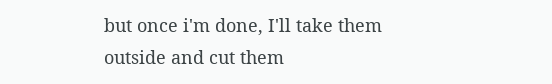but once i'm done, I'll take them outside and cut them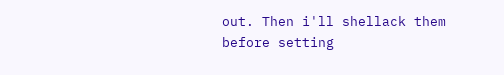out. Then i'll shellack them before setting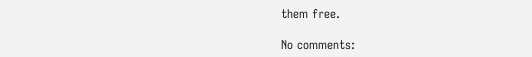them free.

No comments: